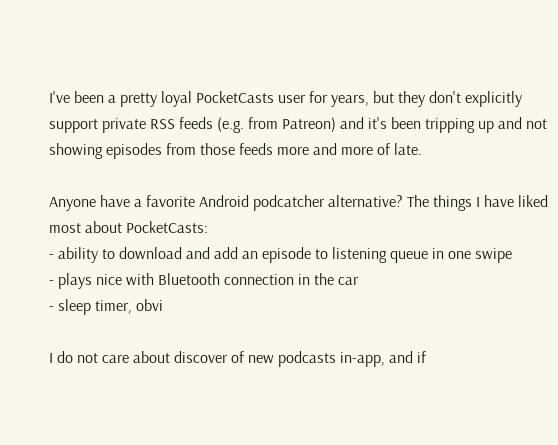I've been a pretty loyal PocketCasts user for years, but they don't explicitly support private RSS feeds (e.g. from Patreon) and it's been tripping up and not showing episodes from those feeds more and more of late.

Anyone have a favorite Android podcatcher alternative? The things I have liked most about PocketCasts:
- ability to download and add an episode to listening queue in one swipe
- plays nice with Bluetooth connection in the car
- sleep timer, obvi

I do not care about discover of new podcasts in-app, and if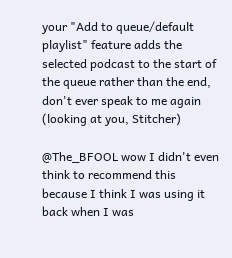your "Add to queue/default playlist" feature adds the selected podcast to the start of the queue rather than the end, don't ever speak to me again (looking at you, Stitcher)

@The_BFOOL wow I didn't even think to recommend this because I think I was using it back when I was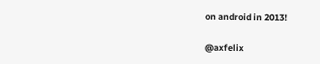on android in 2013!

@axfelix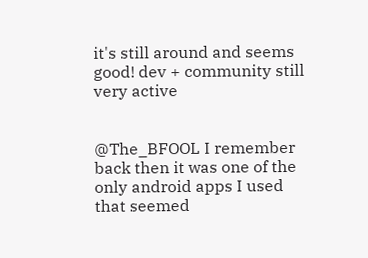it's still around and seems good! dev + community still very active


@The_BFOOL I remember back then it was one of the only android apps I used that seemed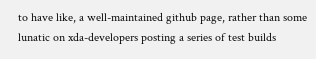to have like, a well-maintained github page, rather than some lunatic on xda-developers posting a series of test builds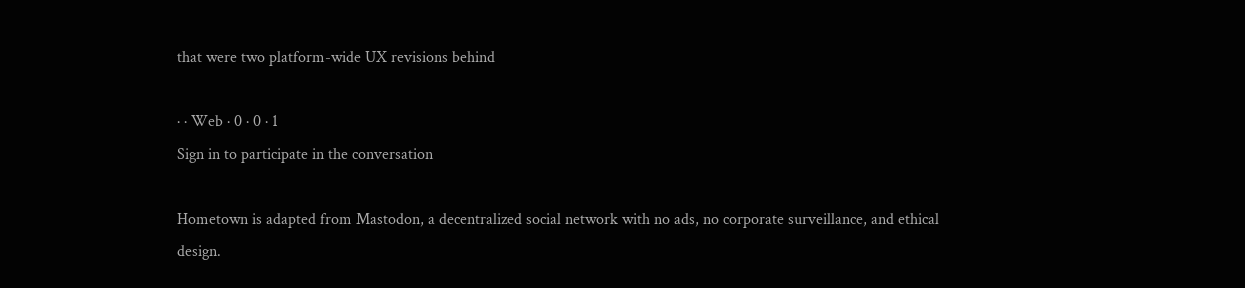that were two platform-wide UX revisions behind

· · Web · 0 · 0 · 1
Sign in to participate in the conversation

Hometown is adapted from Mastodon, a decentralized social network with no ads, no corporate surveillance, and ethical design.